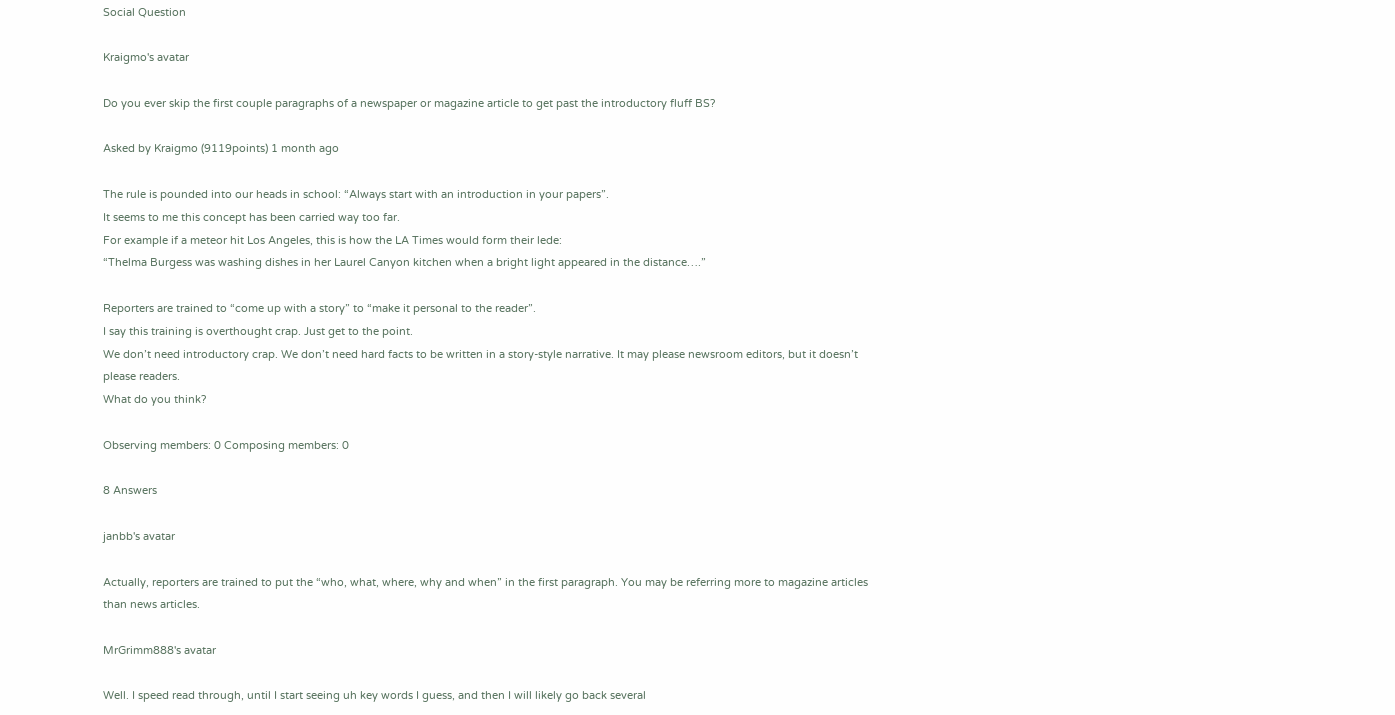Social Question

Kraigmo's avatar

Do you ever skip the first couple paragraphs of a newspaper or magazine article to get past the introductory fluff BS?

Asked by Kraigmo (9119points) 1 month ago

The rule is pounded into our heads in school: “Always start with an introduction in your papers”.
It seems to me this concept has been carried way too far.
For example if a meteor hit Los Angeles, this is how the LA Times would form their lede:
“Thelma Burgess was washing dishes in her Laurel Canyon kitchen when a bright light appeared in the distance….”

Reporters are trained to “come up with a story” to “make it personal to the reader”.
I say this training is overthought crap. Just get to the point.
We don’t need introductory crap. We don’t need hard facts to be written in a story-style narrative. It may please newsroom editors, but it doesn’t please readers.
What do you think?

Observing members: 0 Composing members: 0

8 Answers

janbb's avatar

Actually, reporters are trained to put the “who, what, where, why and when” in the first paragraph. You may be referring more to magazine articles than news articles.

MrGrimm888's avatar

Well. I speed read through, until I start seeing uh key words I guess, and then I will likely go back several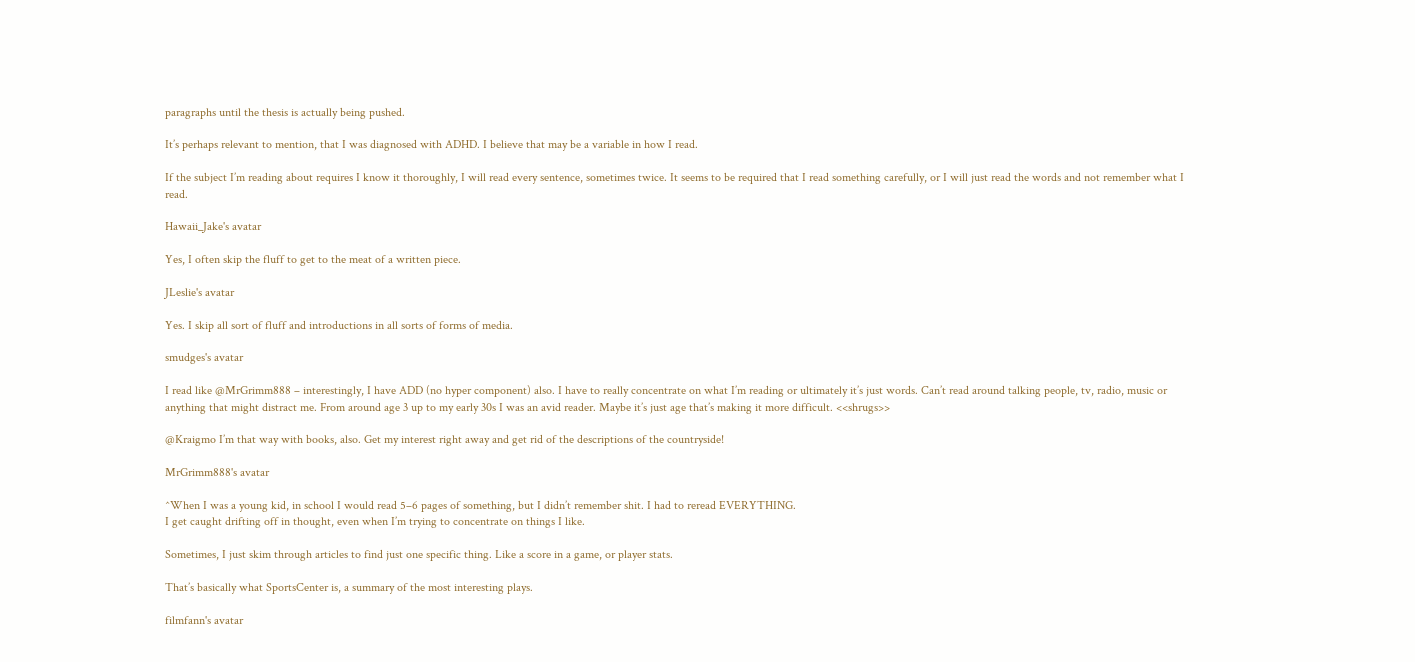paragraphs until the thesis is actually being pushed.

It’s perhaps relevant to mention, that I was diagnosed with ADHD. I believe that may be a variable in how I read.

If the subject I’m reading about requires I know it thoroughly, I will read every sentence, sometimes twice. It seems to be required that I read something carefully, or I will just read the words and not remember what I read.

Hawaii_Jake's avatar

Yes, I often skip the fluff to get to the meat of a written piece.

JLeslie's avatar

Yes. I skip all sort of fluff and introductions in all sorts of forms of media.

smudges's avatar

I read like @MrGrimm888 – interestingly, I have ADD (no hyper component) also. I have to really concentrate on what I’m reading or ultimately it’s just words. Can’t read around talking people, tv, radio, music or anything that might distract me. From around age 3 up to my early 30s I was an avid reader. Maybe it’s just age that’s making it more difficult. <<shrugs>>

@Kraigmo I’m that way with books, also. Get my interest right away and get rid of the descriptions of the countryside!

MrGrimm888's avatar

^When I was a young kid, in school I would read 5–6 pages of something, but I didn’t remember shit. I had to reread EVERYTHING.
I get caught drifting off in thought, even when I’m trying to concentrate on things I like.

Sometimes, I just skim through articles to find just one specific thing. Like a score in a game, or player stats.

That’s basically what SportsCenter is, a summary of the most interesting plays.

filmfann's avatar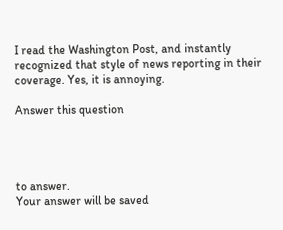I read the Washington Post, and instantly recognized that style of news reporting in their coverage. Yes, it is annoying.

Answer this question




to answer.
Your answer will be saved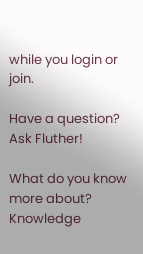while you login or join.

Have a question? Ask Fluther!

What do you know more about?
Knowledge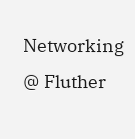Networking @ Fluther